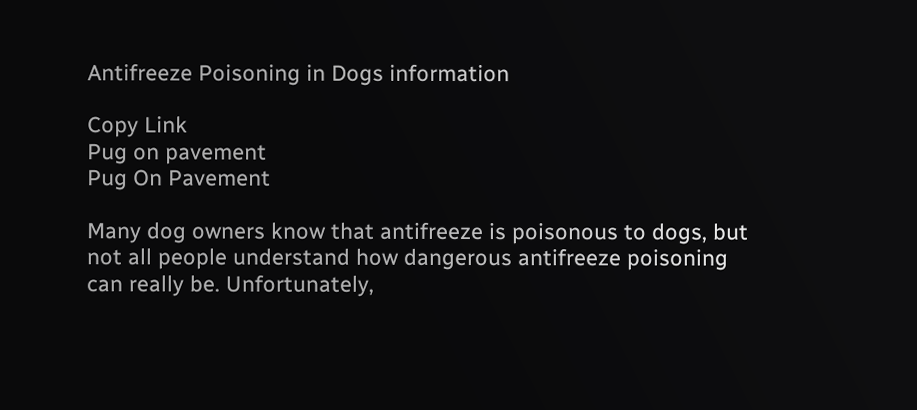Antifreeze Poisoning in Dogs information

Copy Link
Pug on pavement
Pug On Pavement

Many dog owners know that antifreeze is poisonous to dogs, but not all people understand how dangerous antifreeze poisoning can really be. Unfortunately,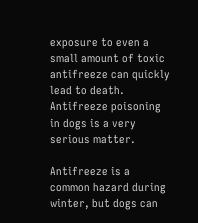exposure to even a small amount of toxic antifreeze can quickly lead to death. Antifreeze poisoning in dogs is a very serious matter.

Antifreeze is a common hazard during winter, but dogs can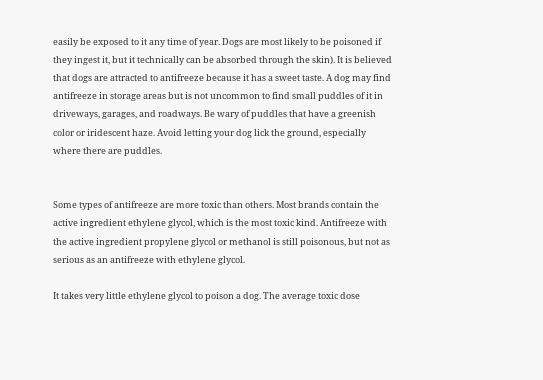easily be exposed to it any time of year. Dogs are most likely to be poisoned if they ingest it, but it technically can be absorbed through the skin). It is believed that dogs are attracted to antifreeze because it has a sweet taste. A dog may find antifreeze in storage areas but is not uncommon to find small puddles of it in driveways, garages, and roadways. Be wary of puddles that have a greenish color or iridescent haze. Avoid letting your dog lick the ground, especially where there are puddles.


Some types of antifreeze are more toxic than others. Most brands contain the active ingredient ethylene glycol, which is the most toxic kind. Antifreeze with the active ingredient propylene glycol or methanol is still poisonous, but not as serious as an antifreeze with ethylene glycol.

It takes very little ethylene glycol to poison a dog. The average toxic dose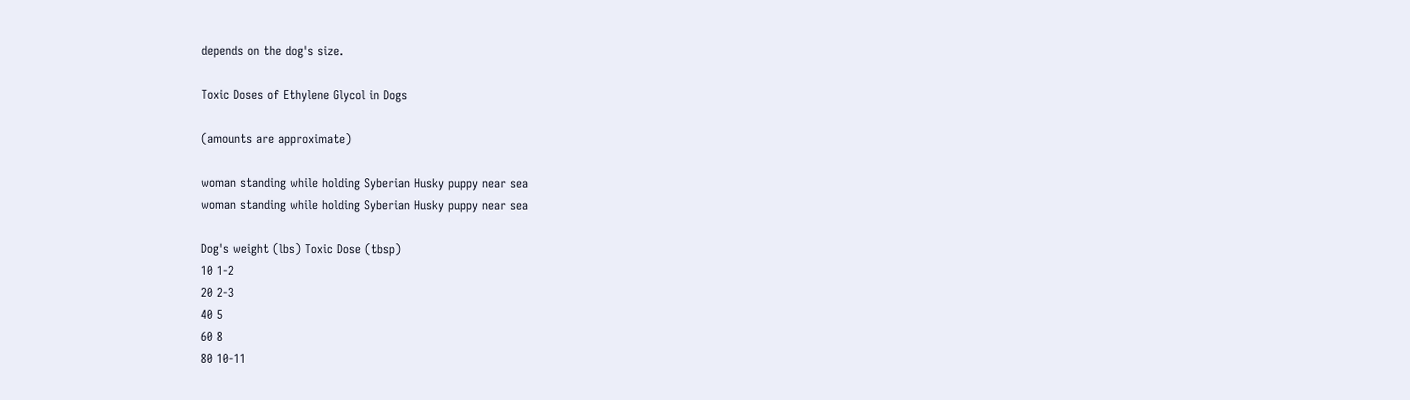depends on the dog's size.

Toxic Doses of Ethylene Glycol in Dogs

(amounts are approximate)

woman standing while holding Syberian Husky puppy near sea
woman standing while holding Syberian Husky puppy near sea

Dog's weight (lbs) Toxic Dose (tbsp)
10 1-2
20 2-3
40 5
60 8
80 10-11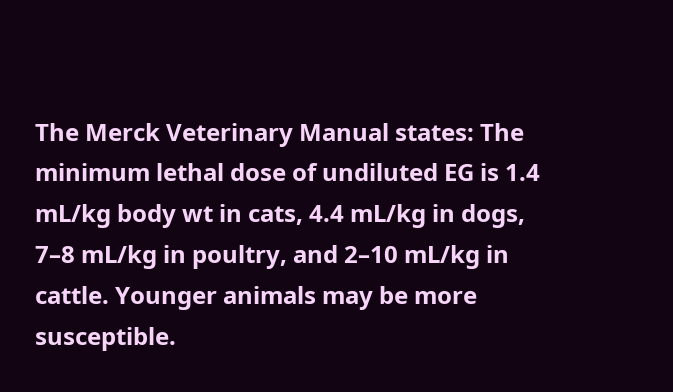The Merck Veterinary Manual states: The minimum lethal dose of undiluted EG is 1.4 mL/kg body wt in cats, 4.4 mL/kg in dogs, 7–8 mL/kg in poultry, and 2–10 mL/kg in cattle. Younger animals may be more susceptible.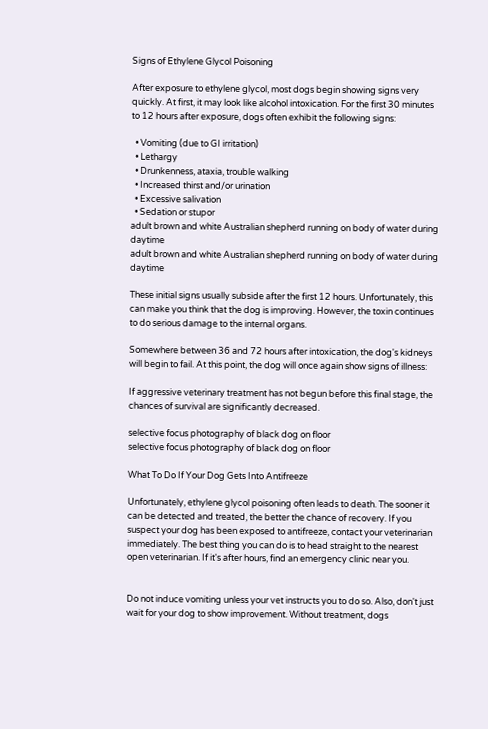Signs of Ethylene Glycol Poisoning

After exposure to ethylene glycol, most dogs begin showing signs very quickly. At first, it may look like alcohol intoxication. For the first 30 minutes to 12 hours after exposure, dogs often exhibit the following signs:

  • Vomiting (due to GI irritation)
  • Lethargy
  • Drunkenness, ataxia, trouble walking
  • Increased thirst and/or urination
  • Excessive salivation
  • Sedation or stupor
adult brown and white Australian shepherd running on body of water during daytime
adult brown and white Australian shepherd running on body of water during daytime

These initial signs usually subside after the first 12 hours. Unfortunately, this can make you think that the dog is improving. However, the toxin continues to do serious damage to the internal organs.

Somewhere between 36 and 72 hours after intoxication, the dog's kidneys will begin to fail. At this point, the dog will once again show signs of illness:

If aggressive veterinary treatment has not begun before this final stage, the chances of survival are significantly decreased.

selective focus photography of black dog on floor
selective focus photography of black dog on floor

What To Do If Your Dog Gets Into Antifreeze

Unfortunately, ethylene glycol poisoning often leads to death. The sooner it can be detected and treated, the better the chance of recovery. If you suspect your dog has been exposed to antifreeze, contact your veterinarian immediately. The best thing you can do is to head straight to the nearest open veterinarian. If it's after hours, find an emergency clinic near you.


Do not induce vomiting unless your vet instructs you to do so. Also, don't just wait for your dog to show improvement. Without treatment, dogs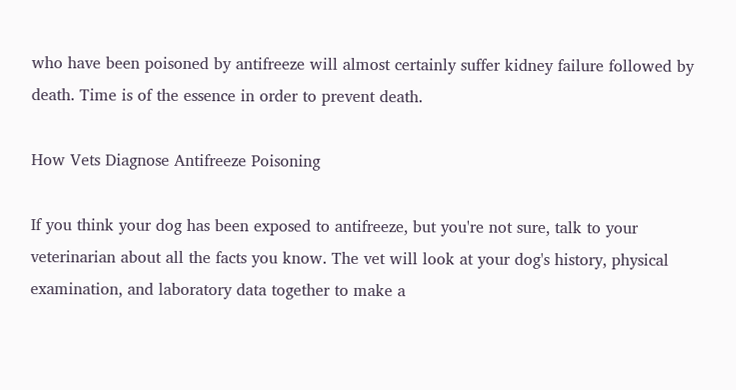who have been poisoned by antifreeze will almost certainly suffer kidney failure followed by death. Time is of the essence in order to prevent death.

How Vets Diagnose Antifreeze Poisoning

If you think your dog has been exposed to antifreeze, but you're not sure, talk to your veterinarian about all the facts you know. The vet will look at your dog's history, physical examination, and laboratory data together to make a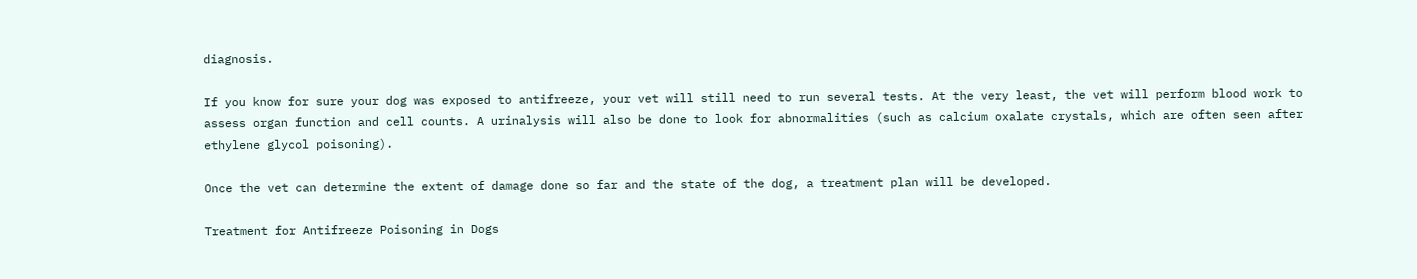diagnosis.

If you know for sure your dog was exposed to antifreeze, your vet will still need to run several tests. At the very least, the vet will perform blood work to assess organ function and cell counts. A urinalysis will also be done to look for abnormalities (such as calcium oxalate crystals, which are often seen after ethylene glycol poisoning).

Once the vet can determine the extent of damage done so far and the state of the dog, a treatment plan will be developed.

Treatment for Antifreeze Poisoning in Dogs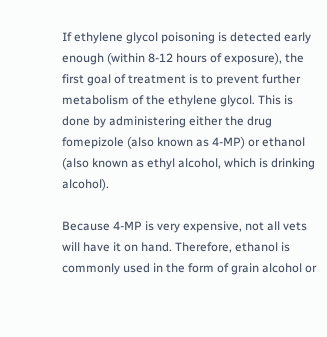If ethylene glycol poisoning is detected early enough (within 8-12 hours of exposure), the first goal of treatment is to prevent further metabolism of the ethylene glycol. This is done by administering either the drug fomepizole (also known as 4-MP) or ethanol (also known as ethyl alcohol, which is drinking alcohol).

Because 4-MP is very expensive, not all vets will have it on hand. Therefore, ethanol is commonly used in the form of grain alcohol or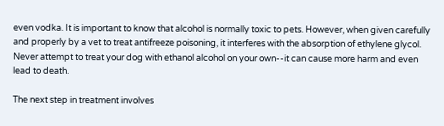even vodka. It is important to know that alcohol is normally toxic to pets. However, when given carefully and properly by a vet to treat antifreeze poisoning, it interferes with the absorption of ethylene glycol. Never attempt to treat your dog with ethanol alcohol on your own--it can cause more harm and even lead to death.

The next step in treatment involves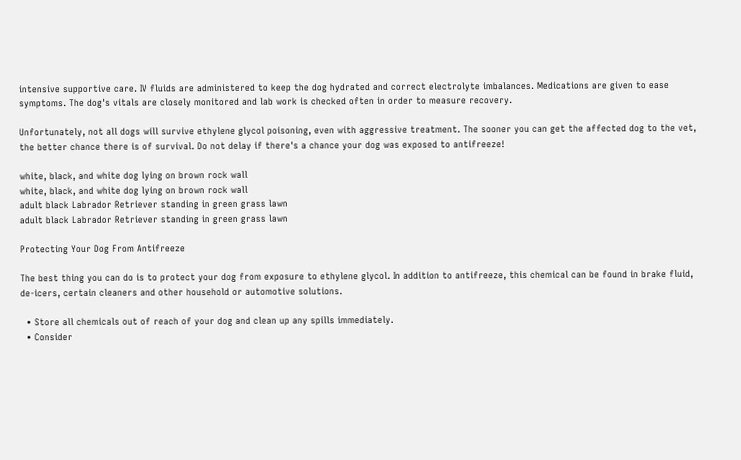intensive supportive care. IV fluids are administered to keep the dog hydrated and correct electrolyte imbalances. Medications are given to ease symptoms. The dog's vitals are closely monitored and lab work is checked often in order to measure recovery.

Unfortunately, not all dogs will survive ethylene glycol poisoning, even with aggressive treatment. The sooner you can get the affected dog to the vet, the better chance there is of survival. Do not delay if there's a chance your dog was exposed to antifreeze!

white, black, and white dog lying on brown rock wall
white, black, and white dog lying on brown rock wall
adult black Labrador Retriever standing in green grass lawn
adult black Labrador Retriever standing in green grass lawn

Protecting Your Dog From Antifreeze

The best thing you can do is to protect your dog from exposure to ethylene glycol. In addition to antifreeze, this chemical can be found in brake fluid, de-icers, certain cleaners and other household or automotive solutions.

  • Store all chemicals out of reach of your dog and clean up any spills immediately.
  • Consider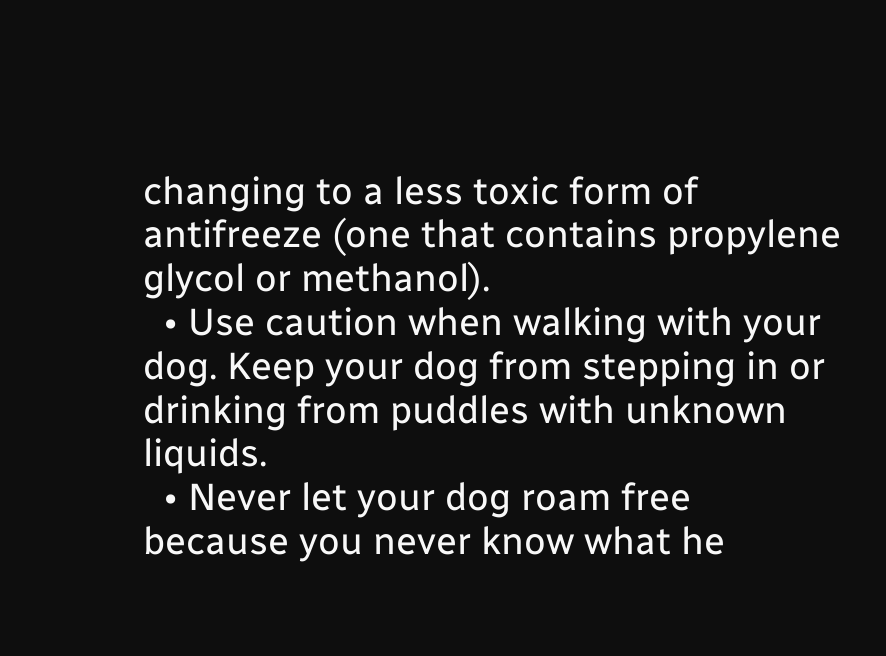changing to a less toxic form of antifreeze (one that contains propylene glycol or methanol).
  • Use caution when walking with your dog. Keep your dog from stepping in or drinking from puddles with unknown liquids.
  • Never let your dog roam free because you never know what he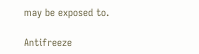may be exposed to.

Antifreeze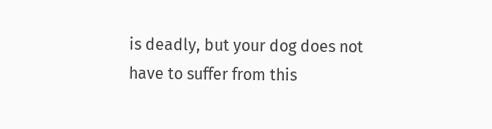is deadly, but your dog does not have to suffer from this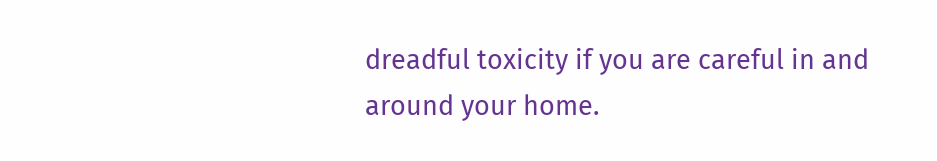dreadful toxicity if you are careful in and around your home.